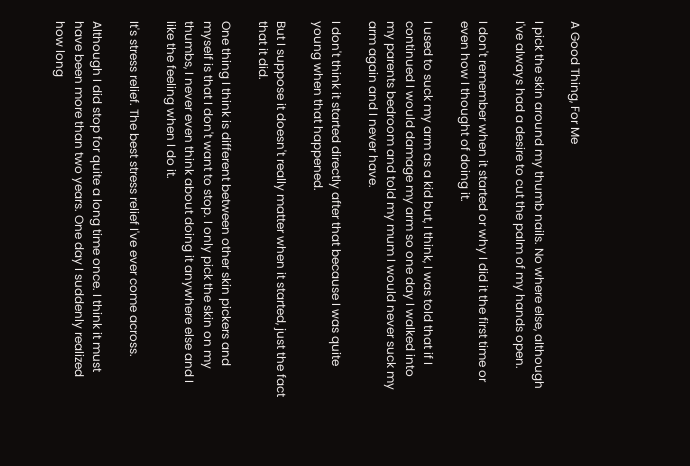A Good Thing, For Me

I pick the skin around my thumb nails. No where else, although I've always had a desire to cut the palm of my hands open.

I don't remember when it started or why I did it the first time or even how I thought of doing it.

I used to suck my arm as a kid but, I think, I was told that if I continued I would damage my arm so one day I walked into my parents bedroom and told my mum I would never suck my arm again and I never have.

I don't think it started directly after that because I was quite young when that happened.

But I suppose it doesn't really matter when it started, just the fact that it did.

One thing I think is different between other skin pickers and myself is that I don't want to stop. I only pick the skin on my thumbs, I never even think about doing it anywhere else and I like the feeling when I do it.

It's stress relief. The best stress relief I've ever come across.

Although I did stop for quite a long time once. I think it must have been more than two years. One day I suddenly realized how long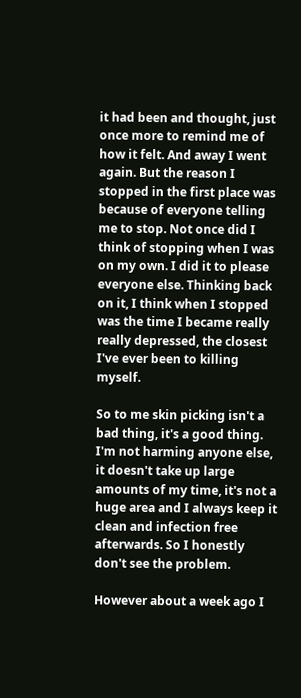it had been and thought, just once more to remind me of how it felt. And away I went again. But the reason I stopped in the first place was because of everyone telling me to stop. Not once did I think of stopping when I was on my own. I did it to please everyone else. Thinking back on it, I think when I stopped was the time I became really really depressed, the closest I've ever been to killing myself.

So to me skin picking isn't a bad thing, it's a good thing. I'm not harming anyone else, it doesn't take up large amounts of my time, it's not a huge area and I always keep it clean and infection free afterwards. So I honestly don't see the problem.

However about a week ago I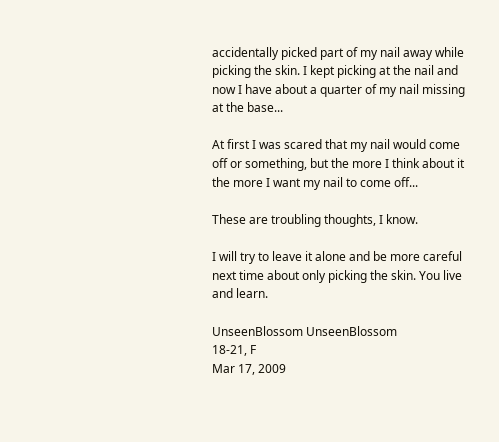accidentally picked part of my nail away while picking the skin. I kept picking at the nail and now I have about a quarter of my nail missing at the base...

At first I was scared that my nail would come off or something, but the more I think about it the more I want my nail to come off...

These are troubling thoughts, I know.

I will try to leave it alone and be more careful next time about only picking the skin. You live and learn.

UnseenBlossom UnseenBlossom
18-21, F
Mar 17, 2009